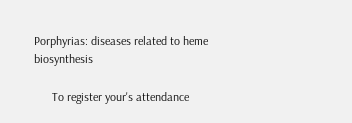Porphyrias: diseases related to heme biosynthesis

      To register your's attendance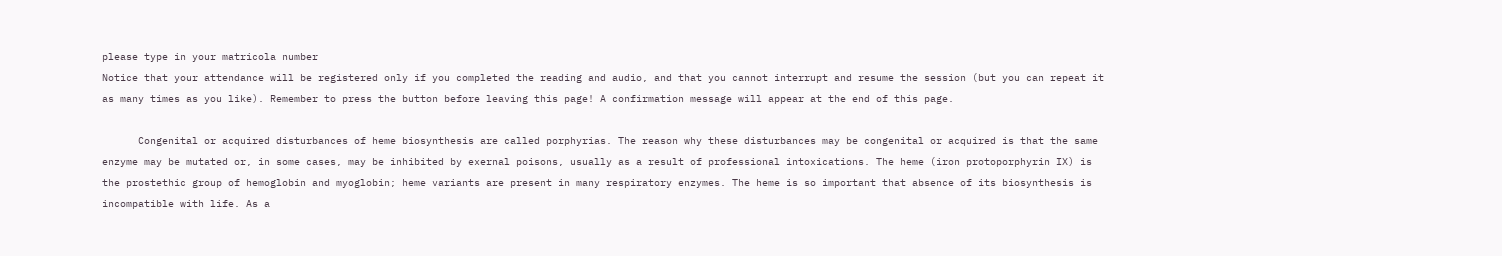please type in your matricola number
Notice that your attendance will be registered only if you completed the reading and audio, and that you cannot interrupt and resume the session (but you can repeat it as many times as you like). Remember to press the button before leaving this page! A confirmation message will appear at the end of this page.

      Congenital or acquired disturbances of heme biosynthesis are called porphyrias. The reason why these disturbances may be congenital or acquired is that the same enzyme may be mutated or, in some cases, may be inhibited by exernal poisons, usually as a result of professional intoxications. The heme (iron protoporphyrin IX) is the prostethic group of hemoglobin and myoglobin; heme variants are present in many respiratory enzymes. The heme is so important that absence of its biosynthesis is incompatible with life. As a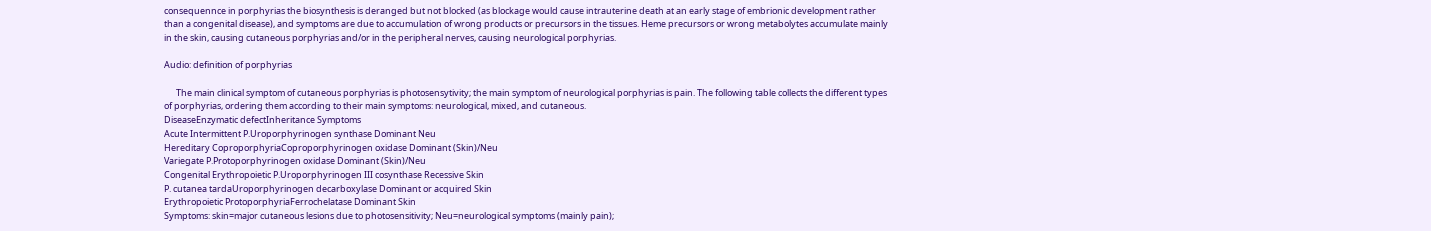consequennce in porphyrias the biosynthesis is deranged but not blocked (as blockage would cause intrauterine death at an early stage of embrionic development rather than a congenital disease), and symptoms are due to accumulation of wrong products or precursors in the tissues. Heme precursors or wrong metabolytes accumulate mainly in the skin, causing cutaneous porphyrias and/or in the peripheral nerves, causing neurological porphyrias.

Audio: definition of porphyrias

      The main clinical symptom of cutaneous porphyrias is photosensytivity; the main symptom of neurological porphyrias is pain. The following table collects the different types of porphyrias, ordering them according to their main symptoms: neurological, mixed, and cutaneous.
DiseaseEnzymatic defectInheritance Symptoms
Acute Intermittent P.Uroporphyrinogen synthase Dominant Neu
Hereditary CoproporphyriaCoproporphyrinogen oxidase Dominant (Skin)/Neu
Variegate P.Protoporphyrinogen oxidase Dominant (Skin)/Neu
Congenital Erythropoietic P.Uroporphyrinogen III cosynthase Recessive Skin
P. cutanea tardaUroporphyrinogen decarboxylase Dominant or acquired Skin
Erythropoietic ProtoporphyriaFerrochelatase Dominant Skin
Symptoms: skin=major cutaneous lesions due to photosensitivity; Neu=neurological symptoms (mainly pain);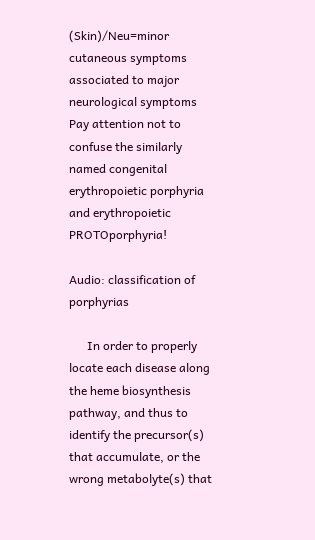(Skin)/Neu=minor cutaneous symptoms associated to major neurological symptoms
Pay attention not to confuse the similarly named congenital erythropoietic porphyria and erythropoietic PROTOporphyria!

Audio: classification of porphyrias

      In order to properly locate each disease along the heme biosynthesis pathway, and thus to identify the precursor(s) that accumulate, or the wrong metabolyte(s) that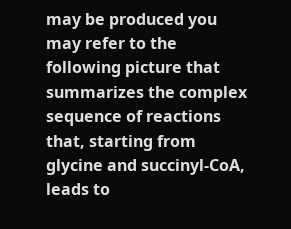may be produced you may refer to the following picture that summarizes the complex sequence of reactions that, starting from glycine and succinyl-CoA, leads to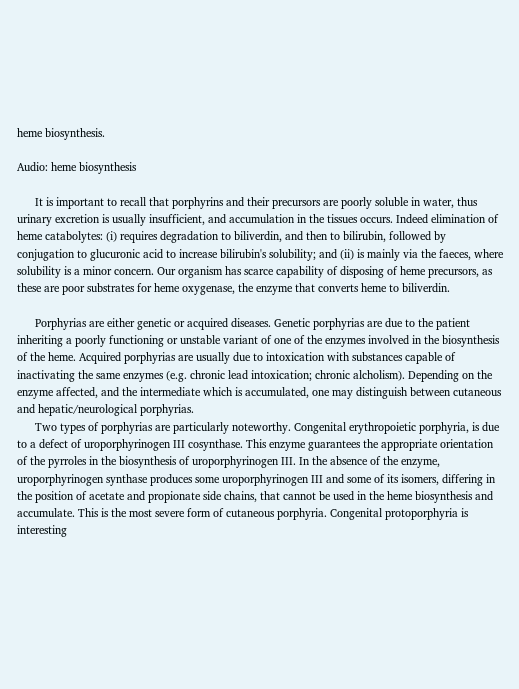heme biosynthesis.

Audio: heme biosynthesis

      It is important to recall that porphyrins and their precursors are poorly soluble in water, thus urinary excretion is usually insufficient, and accumulation in the tissues occurs. Indeed elimination of heme catabolytes: (i) requires degradation to biliverdin, and then to bilirubin, followed by conjugation to glucuronic acid to increase bilirubin's solubility; and (ii) is mainly via the faeces, where solubility is a minor concern. Our organism has scarce capability of disposing of heme precursors, as these are poor substrates for heme oxygenase, the enzyme that converts heme to biliverdin.

      Porphyrias are either genetic or acquired diseases. Genetic porphyrias are due to the patient inheriting a poorly functioning or unstable variant of one of the enzymes involved in the biosynthesis of the heme. Acquired porphyrias are usually due to intoxication with substances capable of inactivating the same enzymes (e.g. chronic lead intoxication; chronic alcholism). Depending on the enzyme affected, and the intermediate which is accumulated, one may distinguish between cutaneous and hepatic/neurological porphyrias.
      Two types of porphyrias are particularly noteworthy. Congenital erythropoietic porphyria, is due to a defect of uroporphyrinogen III cosynthase. This enzyme guarantees the appropriate orientation of the pyrroles in the biosynthesis of uroporphyrinogen III. In the absence of the enzyme, uroporphyrinogen synthase produces some uroporphyrinogen III and some of its isomers, differing in the position of acetate and propionate side chains, that cannot be used in the heme biosynthesis and accumulate. This is the most severe form of cutaneous porphyria. Congenital protoporphyria is interesting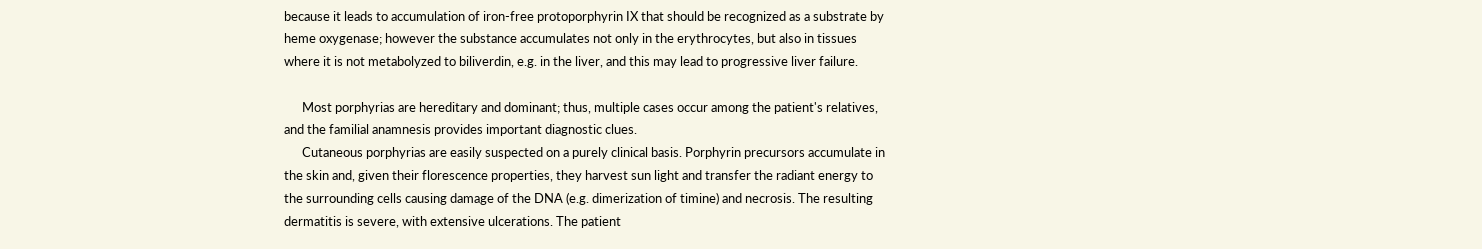because it leads to accumulation of iron-free protoporphyrin IX that should be recognized as a substrate by heme oxygenase; however the substance accumulates not only in the erythrocytes, but also in tissues where it is not metabolyzed to biliverdin, e.g. in the liver, and this may lead to progressive liver failure.

      Most porphyrias are hereditary and dominant; thus, multiple cases occur among the patient's relatives, and the familial anamnesis provides important diagnostic clues.
      Cutaneous porphyrias are easily suspected on a purely clinical basis. Porphyrin precursors accumulate in the skin and, given their florescence properties, they harvest sun light and transfer the radiant energy to the surrounding cells causing damage of the DNA (e.g. dimerization of timine) and necrosis. The resulting dermatitis is severe, with extensive ulcerations. The patient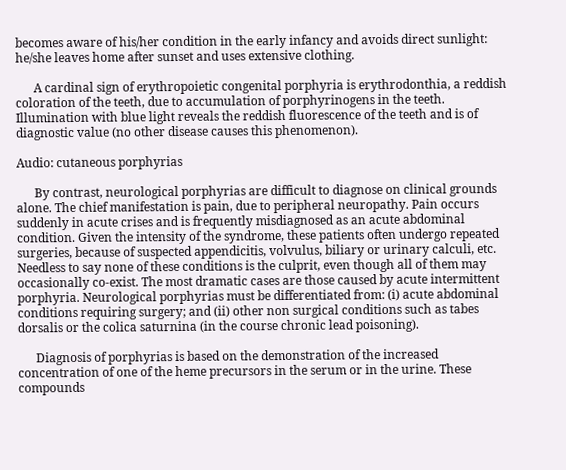becomes aware of his/her condition in the early infancy and avoids direct sunlight: he/she leaves home after sunset and uses extensive clothing.

      A cardinal sign of erythropoietic congenital porphyria is erythrodonthia, a reddish coloration of the teeth, due to accumulation of porphyrinogens in the teeth. Illumination with blue light reveals the reddish fluorescence of the teeth and is of diagnostic value (no other disease causes this phenomenon).

Audio: cutaneous porphyrias

      By contrast, neurological porphyrias are difficult to diagnose on clinical grounds alone. The chief manifestation is pain, due to peripheral neuropathy. Pain occurs suddenly in acute crises and is frequently misdiagnosed as an acute abdominal condition. Given the intensity of the syndrome, these patients often undergo repeated surgeries, because of suspected appendicitis, volvulus, biliary or urinary calculi, etc. Needless to say none of these conditions is the culprit, even though all of them may occasionally co-exist. The most dramatic cases are those caused by acute intermittent porphyria. Neurological porphyrias must be differentiated from: (i) acute abdominal conditions requiring surgery; and (ii) other non surgical conditions such as tabes dorsalis or the colica saturnina (in the course chronic lead poisoning).

      Diagnosis of porphyrias is based on the demonstration of the increased concentration of one of the heme precursors in the serum or in the urine. These compounds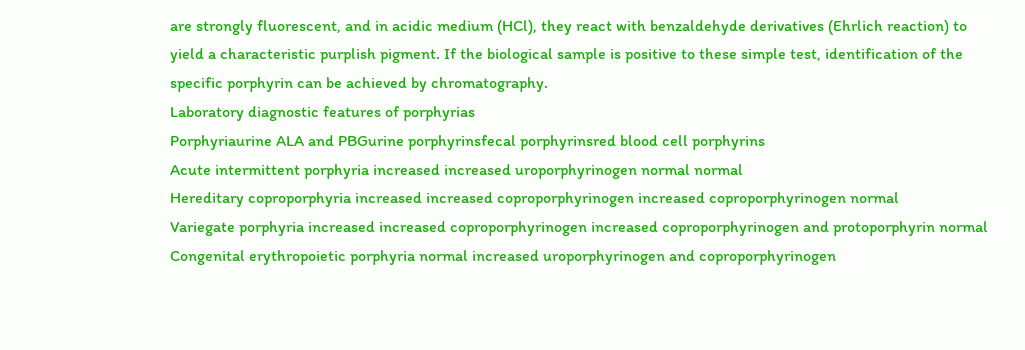are strongly fluorescent, and in acidic medium (HCl), they react with benzaldehyde derivatives (Ehrlich reaction) to yield a characteristic purplish pigment. If the biological sample is positive to these simple test, identification of the specific porphyrin can be achieved by chromatography.
Laboratory diagnostic features of porphyrias
Porphyriaurine ALA and PBGurine porphyrinsfecal porphyrinsred blood cell porphyrins
Acute intermittent porphyria increased increased uroporphyrinogen normal normal
Hereditary coproporphyria increased increased coproporphyrinogen increased coproporphyrinogen normal
Variegate porphyria increased increased coproporphyrinogen increased coproporphyrinogen and protoporphyrin normal
Congenital erythropoietic porphyria normal increased uroporphyrinogen and coproporphyrinogen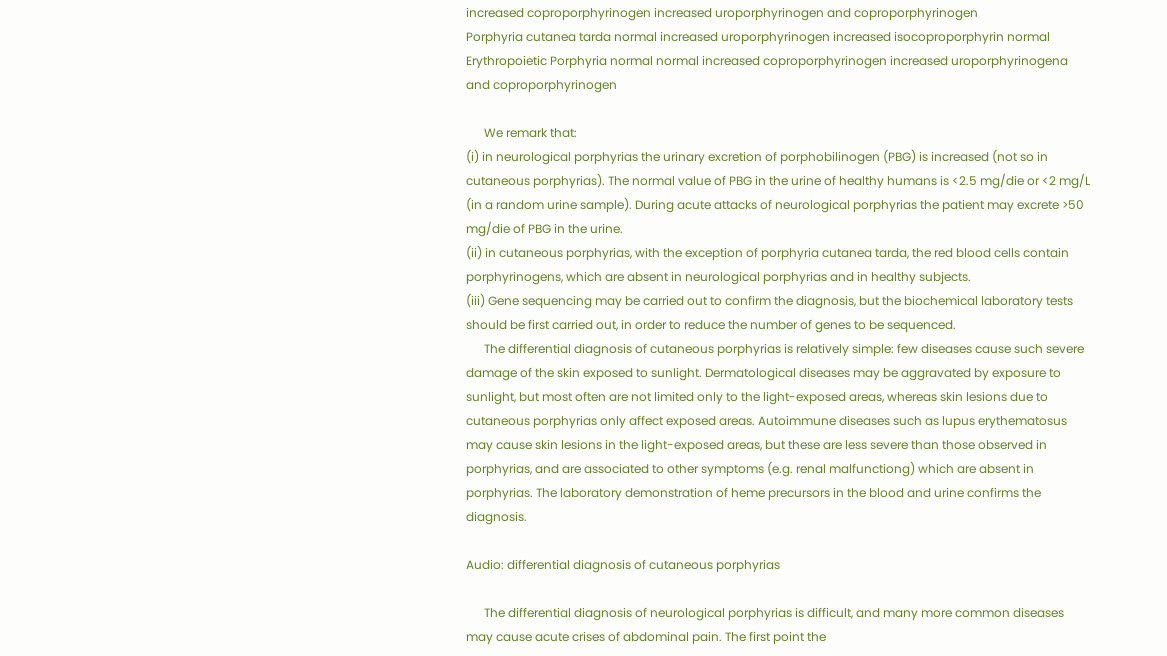increased coproporphyrinogen increased uroporphyrinogen and coproporphyrinogen
Porphyria cutanea tarda normal increased uroporphyrinogen increased isocoproporphyrin normal
Erythropoietic Porphyria normal normal increased coproporphyrinogen increased uroporphyrinogena and coproporphyrinogen

      We remark that:
(i) in neurological porphyrias the urinary excretion of porphobilinogen (PBG) is increased (not so in cutaneous porphyrias). The normal value of PBG in the urine of healthy humans is <2.5 mg/die or <2 mg/L (in a random urine sample). During acute attacks of neurological porphyrias the patient may excrete >50 mg/die of PBG in the urine.
(ii) in cutaneous porphyrias, with the exception of porphyria cutanea tarda, the red blood cells contain porphyrinogens, which are absent in neurological porphyrias and in healthy subjects.
(iii) Gene sequencing may be carried out to confirm the diagnosis, but the biochemical laboratory tests should be first carried out, in order to reduce the number of genes to be sequenced.
      The differential diagnosis of cutaneous porphyrias is relatively simple: few diseases cause such severe damage of the skin exposed to sunlight. Dermatological diseases may be aggravated by exposure to sunlight, but most often are not limited only to the light-exposed areas, whereas skin lesions due to cutaneous porphyrias only affect exposed areas. Autoimmune diseases such as lupus erythematosus may cause skin lesions in the light-exposed areas, but these are less severe than those observed in porphyrias, and are associated to other symptoms (e.g. renal malfunctiong) which are absent in porphyrias. The laboratory demonstration of heme precursors in the blood and urine confirms the diagnosis.

Audio: differential diagnosis of cutaneous porphyrias

      The differential diagnosis of neurological porphyrias is difficult, and many more common diseases may cause acute crises of abdominal pain. The first point the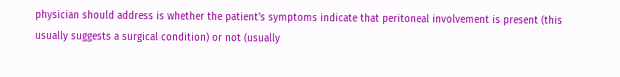physician should address is whether the patient's symptoms indicate that peritoneal involvement is present (this usually suggests a surgical condition) or not (usually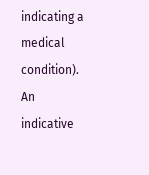indicating a medical condition). An indicative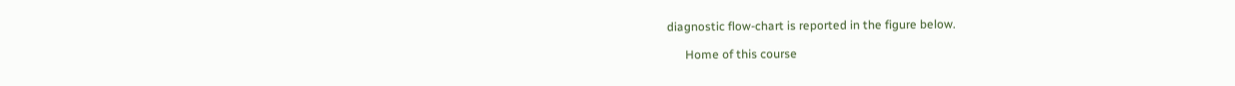diagnostic flow-chart is reported in the figure below.

      Home of this course